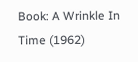Book: A Wrinkle In Time (1962)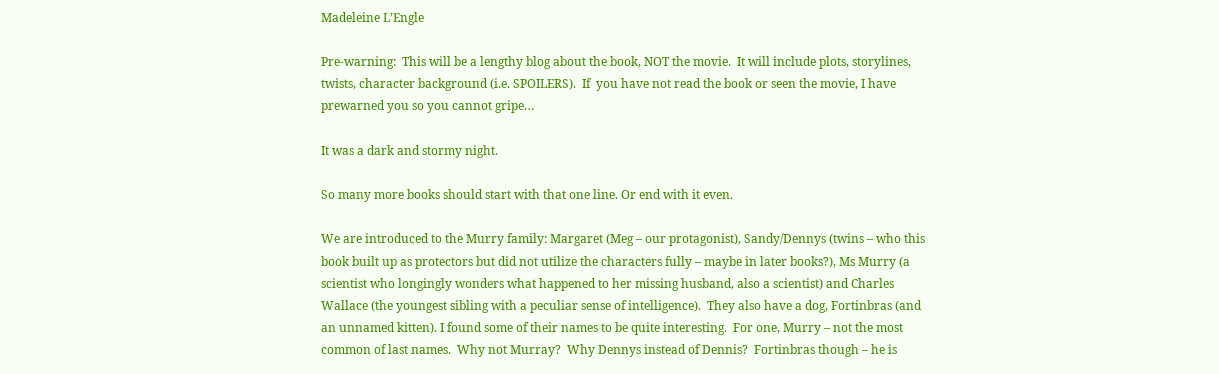Madeleine L’Engle

Pre-warning:  This will be a lengthy blog about the book, NOT the movie.  It will include plots, storylines, twists, character background (i.e. SPOILERS).  If  you have not read the book or seen the movie, I have prewarned you so you cannot gripe…

It was a dark and stormy night.

So many more books should start with that one line. Or end with it even.

We are introduced to the Murry family: Margaret (Meg – our protagonist), Sandy/Dennys (twins – who this book built up as protectors but did not utilize the characters fully – maybe in later books?), Ms Murry (a scientist who longingly wonders what happened to her missing husband, also a scientist) and Charles Wallace (the youngest sibling with a peculiar sense of intelligence).  They also have a dog, Fortinbras (and an unnamed kitten). I found some of their names to be quite interesting.  For one, Murry – not the most common of last names.  Why not Murray?  Why Dennys instead of Dennis?  Fortinbras though – he is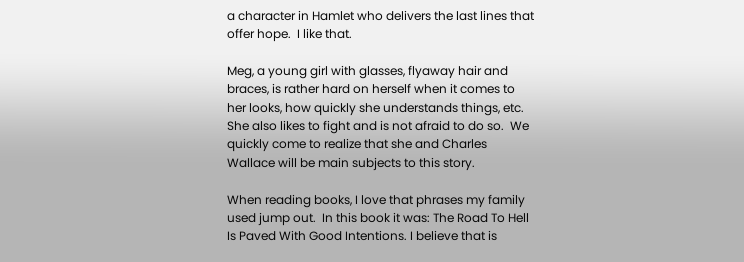a character in Hamlet who delivers the last lines that offer hope.  I like that.

Meg, a young girl with glasses, flyaway hair and braces, is rather hard on herself when it comes to her looks, how quickly she understands things, etc.  She also likes to fight and is not afraid to do so.  We quickly come to realize that she and Charles Wallace will be main subjects to this story.

When reading books, I love that phrases my family used jump out.  In this book it was: The Road To Hell Is Paved With Good Intentions. I believe that is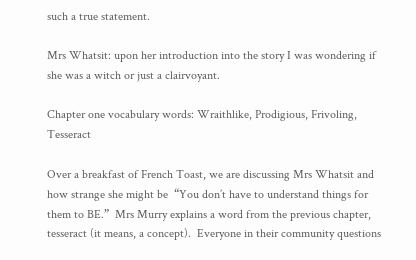such a true statement.

Mrs Whatsit: upon her introduction into the story I was wondering if she was a witch or just a clairvoyant.

Chapter one vocabulary words: Wraithlike, Prodigious, Frivoling, Tesseract

Over a breakfast of French Toast, we are discussing Mrs Whatsit and how strange she might be  “You don’t have to understand things for them to BE.”  Mrs Murry explains a word from the previous chapter, tesseract (it means, a concept).  Everyone in their community questions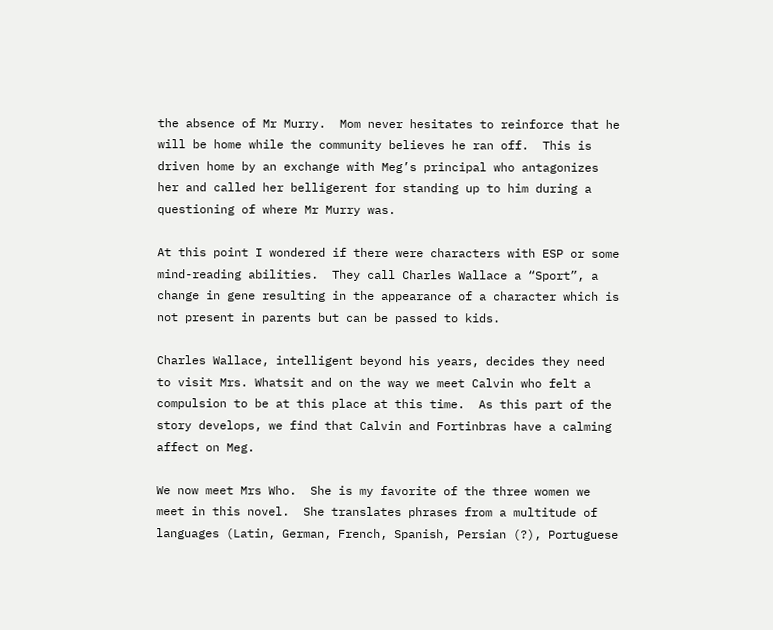the absence of Mr Murry.  Mom never hesitates to reinforce that he will be home while the community believes he ran off.  This is driven home by an exchange with Meg’s principal who antagonizes her and called her belligerent for standing up to him during a questioning of where Mr Murry was.

At this point I wondered if there were characters with ESP or some mind-reading abilities.  They call Charles Wallace a “Sport”, a change in gene resulting in the appearance of a character which is not present in parents but can be passed to kids.

Charles Wallace, intelligent beyond his years, decides they need to visit Mrs. Whatsit and on the way we meet Calvin who felt a compulsion to be at this place at this time.  As this part of the story develops, we find that Calvin and Fortinbras have a calming affect on Meg.

We now meet Mrs Who.  She is my favorite of the three women we meet in this novel.  She translates phrases from a multitude of languages (Latin, German, French, Spanish, Persian (?), Portuguese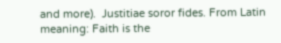and more).  Justitiae soror fides. From Latin meaning: Faith is the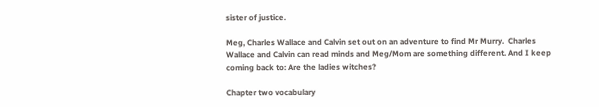sister of justice.

Meg, Charles Wallace and Calvin set out on an adventure to find Mr Murry.  Charles Wallace and Calvin can read minds and Meg/Mom are something different. And I keep coming back to: Are the ladies witches?

Chapter two vocabulary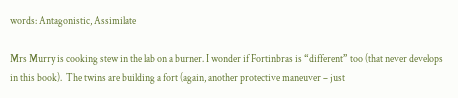words: Antagonistic, Assimilate

Mrs Murry is cooking stew in the lab on a burner. I wonder if Fortinbras is “different” too (that never develops in this book).  The twins are building a fort (again, another protective maneuver – just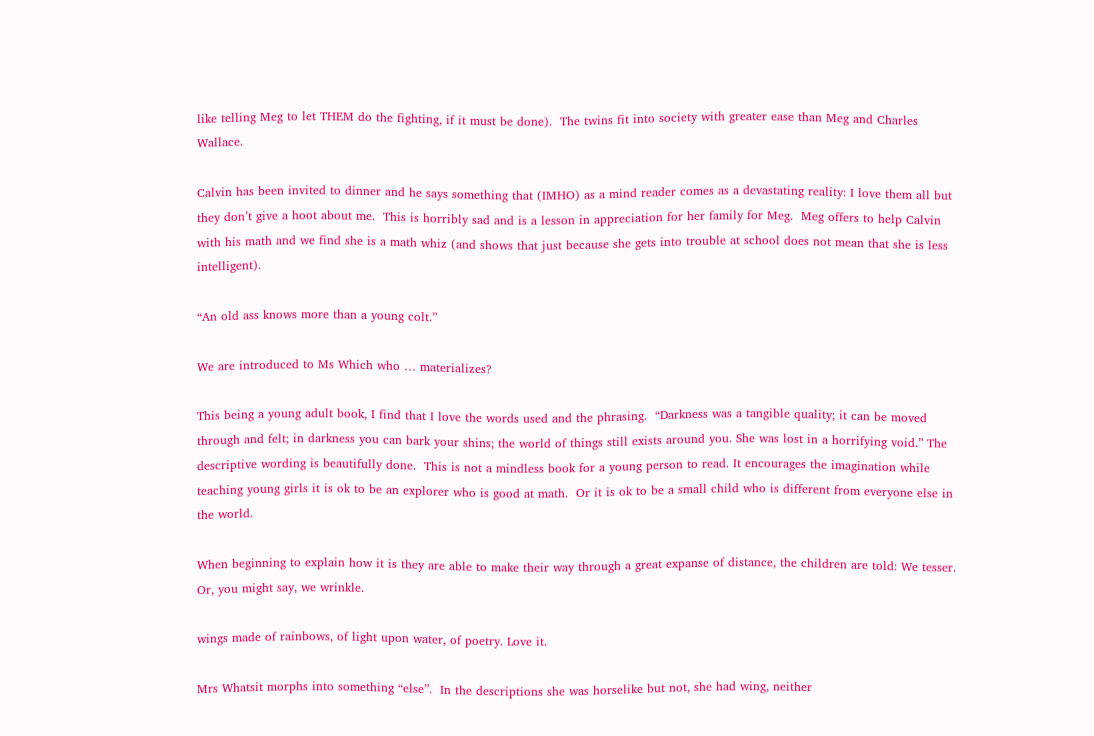like telling Meg to let THEM do the fighting, if it must be done).  The twins fit into society with greater ease than Meg and Charles Wallace.

Calvin has been invited to dinner and he says something that (IMHO) as a mind reader comes as a devastating reality: I love them all but they don’t give a hoot about me.  This is horribly sad and is a lesson in appreciation for her family for Meg.  Meg offers to help Calvin with his math and we find she is a math whiz (and shows that just because she gets into trouble at school does not mean that she is less intelligent).

“An old ass knows more than a young colt.”

We are introduced to Ms Which who … materializes?

This being a young adult book, I find that I love the words used and the phrasing.  “Darkness was a tangible quality; it can be moved through and felt; in darkness you can bark your shins; the world of things still exists around you. She was lost in a horrifying void.” The descriptive wording is beautifully done.  This is not a mindless book for a young person to read. It encourages the imagination while teaching young girls it is ok to be an explorer who is good at math.  Or it is ok to be a small child who is different from everyone else in the world.

When beginning to explain how it is they are able to make their way through a great expanse of distance, the children are told: We tesser. Or, you might say, we wrinkle.

wings made of rainbows, of light upon water, of poetry. Love it.

Mrs Whatsit morphs into something “else”.  In the descriptions she was horselike but not, she had wing, neither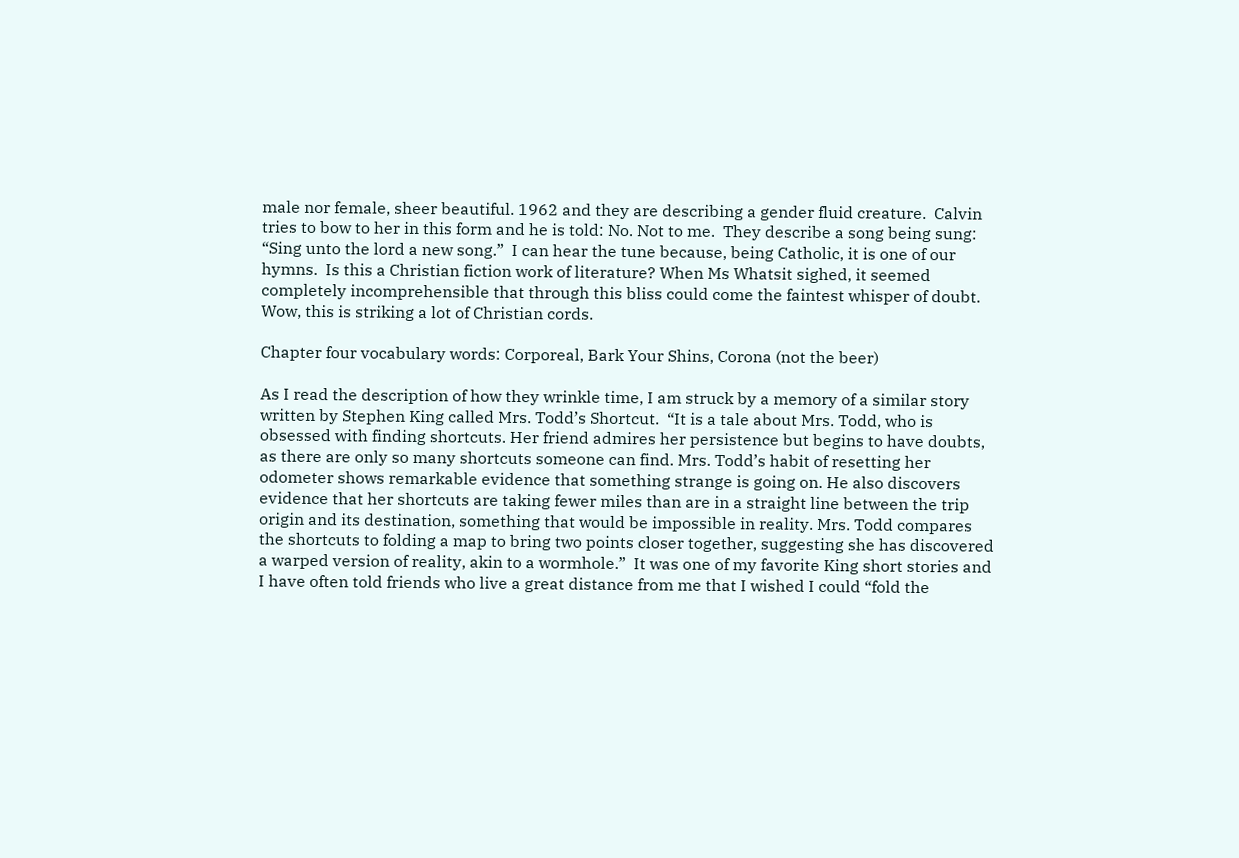male nor female, sheer beautiful. 1962 and they are describing a gender fluid creature.  Calvin tries to bow to her in this form and he is told: No. Not to me.  They describe a song being sung: “Sing unto the lord a new song.”  I can hear the tune because, being Catholic, it is one of our hymns.  Is this a Christian fiction work of literature? When Ms Whatsit sighed, it seemed completely incomprehensible that through this bliss could come the faintest whisper of doubt. Wow, this is striking a lot of Christian cords.

Chapter four vocabulary words: Corporeal, Bark Your Shins, Corona (not the beer)

As I read the description of how they wrinkle time, I am struck by a memory of a similar story written by Stephen King called Mrs. Todd’s Shortcut.  “It is a tale about Mrs. Todd, who is obsessed with finding shortcuts. Her friend admires her persistence but begins to have doubts, as there are only so many shortcuts someone can find. Mrs. Todd’s habit of resetting her odometer shows remarkable evidence that something strange is going on. He also discovers evidence that her shortcuts are taking fewer miles than are in a straight line between the trip origin and its destination, something that would be impossible in reality. Mrs. Todd compares the shortcuts to folding a map to bring two points closer together, suggesting she has discovered a warped version of reality, akin to a wormhole.”  It was one of my favorite King short stories and I have often told friends who live a great distance from me that I wished I could “fold the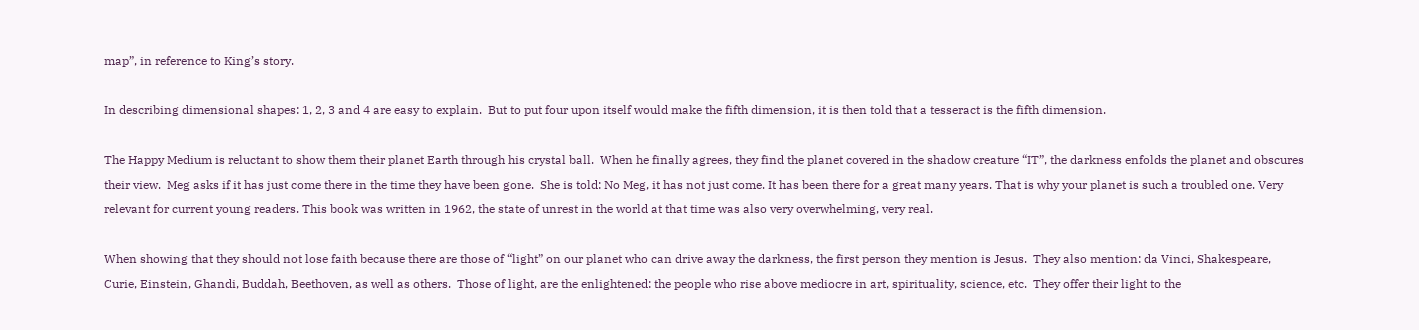map”, in reference to King’s story.

In describing dimensional shapes: 1, 2, 3 and 4 are easy to explain.  But to put four upon itself would make the fifth dimension, it is then told that a tesseract is the fifth dimension.

The Happy Medium is reluctant to show them their planet Earth through his crystal ball.  When he finally agrees, they find the planet covered in the shadow creature “IT”, the darkness enfolds the planet and obscures their view.  Meg asks if it has just come there in the time they have been gone.  She is told: No Meg, it has not just come. It has been there for a great many years. That is why your planet is such a troubled one. Very relevant for current young readers. This book was written in 1962, the state of unrest in the world at that time was also very overwhelming, very real.

When showing that they should not lose faith because there are those of “light” on our planet who can drive away the darkness, the first person they mention is Jesus.  They also mention: da Vinci, Shakespeare, Curie, Einstein, Ghandi, Buddah, Beethoven, as well as others.  Those of light, are the enlightened: the people who rise above mediocre in art, spirituality, science, etc.  They offer their light to the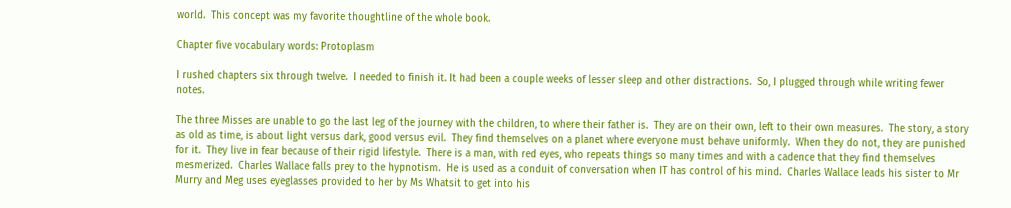world.  This concept was my favorite thoughtline of the whole book.

Chapter five vocabulary words: Protoplasm

I rushed chapters six through twelve.  I needed to finish it. It had been a couple weeks of lesser sleep and other distractions.  So, I plugged through while writing fewer notes.

The three Misses are unable to go the last leg of the journey with the children, to where their father is.  They are on their own, left to their own measures.  The story, a story as old as time, is about light versus dark, good versus evil.  They find themselves on a planet where everyone must behave uniformly.  When they do not, they are punished for it.  They live in fear because of their rigid lifestyle.  There is a man, with red eyes, who repeats things so many times and with a cadence that they find themselves mesmerized.  Charles Wallace falls prey to the hypnotism.  He is used as a conduit of conversation when IT has control of his mind.  Charles Wallace leads his sister to Mr Murry and Meg uses eyeglasses provided to her by Ms Whatsit to get into his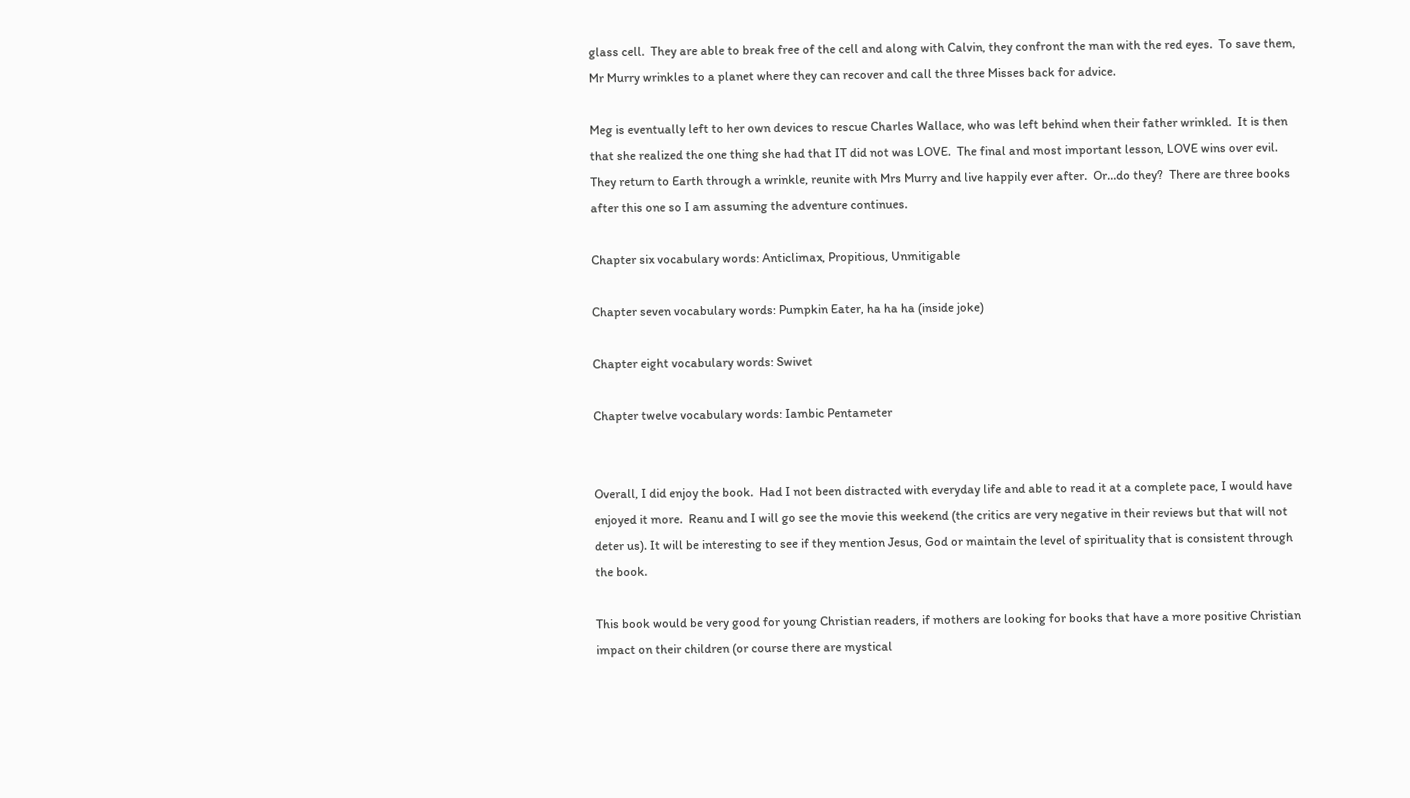glass cell.  They are able to break free of the cell and along with Calvin, they confront the man with the red eyes.  To save them, Mr Murry wrinkles to a planet where they can recover and call the three Misses back for advice.

Meg is eventually left to her own devices to rescue Charles Wallace, who was left behind when their father wrinkled.  It is then that she realized the one thing she had that IT did not was LOVE.  The final and most important lesson, LOVE wins over evil.  They return to Earth through a wrinkle, reunite with Mrs Murry and live happily ever after.  Or…do they?  There are three books after this one so I am assuming the adventure continues.

Chapter six vocabulary words: Anticlimax, Propitious, Unmitigable

Chapter seven vocabulary words: Pumpkin Eater, ha ha ha (inside joke)

Chapter eight vocabulary words: Swivet

Chapter twelve vocabulary words: Iambic Pentameter


Overall, I did enjoy the book.  Had I not been distracted with everyday life and able to read it at a complete pace, I would have enjoyed it more.  Reanu and I will go see the movie this weekend (the critics are very negative in their reviews but that will not deter us). It will be interesting to see if they mention Jesus, God or maintain the level of spirituality that is consistent through the book.

This book would be very good for young Christian readers, if mothers are looking for books that have a more positive Christian impact on their children (or course there are mystical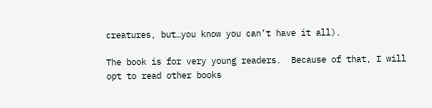creatures, but…you know you can’t have it all).

The book is for very young readers.  Because of that, I will opt to read other books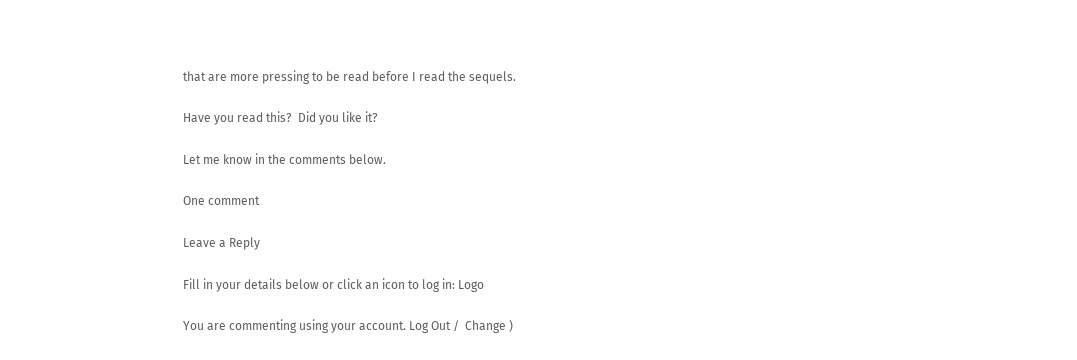that are more pressing to be read before I read the sequels.

Have you read this?  Did you like it?

Let me know in the comments below.

One comment

Leave a Reply

Fill in your details below or click an icon to log in: Logo

You are commenting using your account. Log Out /  Change )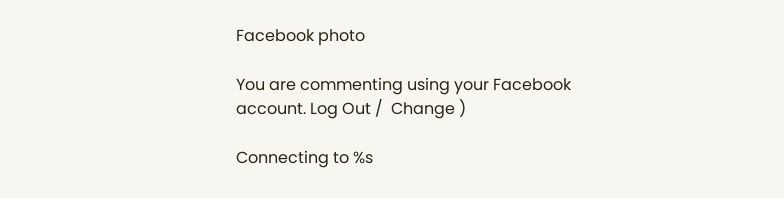Facebook photo

You are commenting using your Facebook account. Log Out /  Change )

Connecting to %s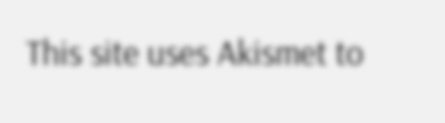This site uses Akismet to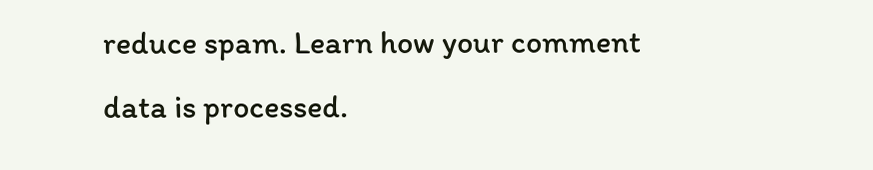reduce spam. Learn how your comment data is processed.